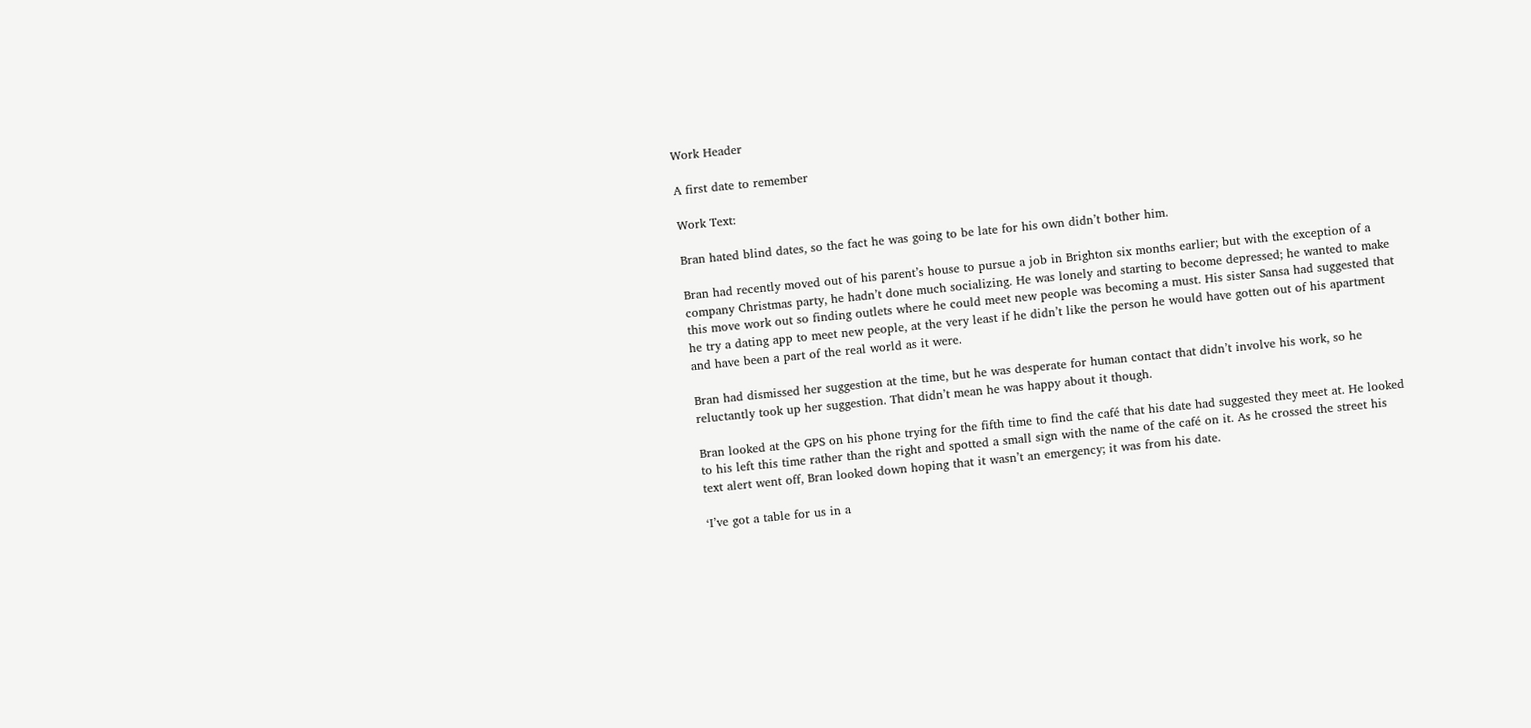Work Header

A first date to remember

Work Text:

Bran hated blind dates, so the fact he was going to be late for his own didn’t bother him.

Bran had recently moved out of his parent’s house to pursue a job in Brighton six months earlier; but with the exception of a company Christmas party, he hadn’t done much socializing. He was lonely and starting to become depressed; he wanted to make this move work out so finding outlets where he could meet new people was becoming a must. His sister Sansa had suggested that he try a dating app to meet new people, at the very least if he didn’t like the person he would have gotten out of his apartment and have been a part of the real world as it were.

Bran had dismissed her suggestion at the time, but he was desperate for human contact that didn’t involve his work, so he reluctantly took up her suggestion. That didn’t mean he was happy about it though.

Bran looked at the GPS on his phone trying for the fifth time to find the café that his date had suggested they meet at. He looked to his left this time rather than the right and spotted a small sign with the name of the café on it. As he crossed the street his text alert went off, Bran looked down hoping that it wasn’t an emergency; it was from his date.

‘I’ve got a table for us in a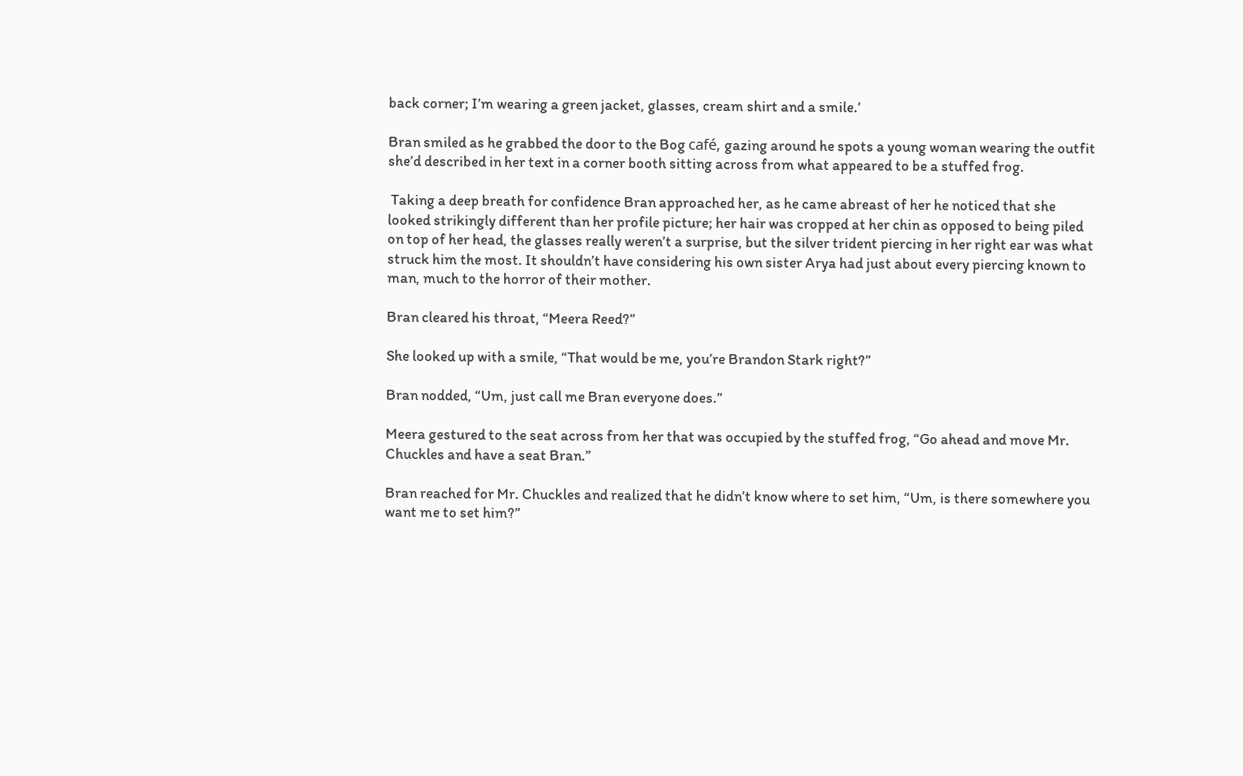back corner; I’m wearing a green jacket, glasses, cream shirt and a smile.’

Bran smiled as he grabbed the door to the Bog café, gazing around he spots a young woman wearing the outfit she’d described in her text in a corner booth sitting across from what appeared to be a stuffed frog.

 Taking a deep breath for confidence Bran approached her, as he came abreast of her he noticed that she looked strikingly different than her profile picture; her hair was cropped at her chin as opposed to being piled on top of her head, the glasses really weren’t a surprise, but the silver trident piercing in her right ear was what struck him the most. It shouldn’t have considering his own sister Arya had just about every piercing known to man, much to the horror of their mother.

Bran cleared his throat, “Meera Reed?”

She looked up with a smile, “That would be me, you’re Brandon Stark right?”

Bran nodded, “Um, just call me Bran everyone does.”

Meera gestured to the seat across from her that was occupied by the stuffed frog, “Go ahead and move Mr. Chuckles and have a seat Bran.”

Bran reached for Mr. Chuckles and realized that he didn’t know where to set him, “Um, is there somewhere you want me to set him?”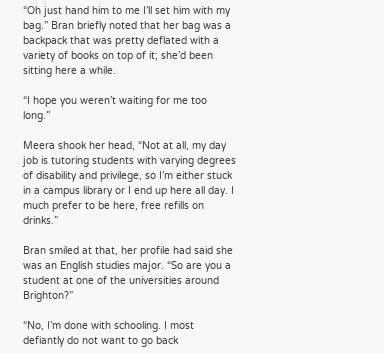“Oh just hand him to me I’ll set him with my bag.” Bran briefly noted that her bag was a backpack that was pretty deflated with a variety of books on top of it; she’d been sitting here a while.

“I hope you weren’t waiting for me too long.”

Meera shook her head, “Not at all, my day job is tutoring students with varying degrees of disability and privilege, so I’m either stuck in a campus library or I end up here all day. I much prefer to be here, free refills on drinks.”

Bran smiled at that, her profile had said she was an English studies major. “So are you a student at one of the universities around Brighton?”

“No, I’m done with schooling. I most defiantly do not want to go back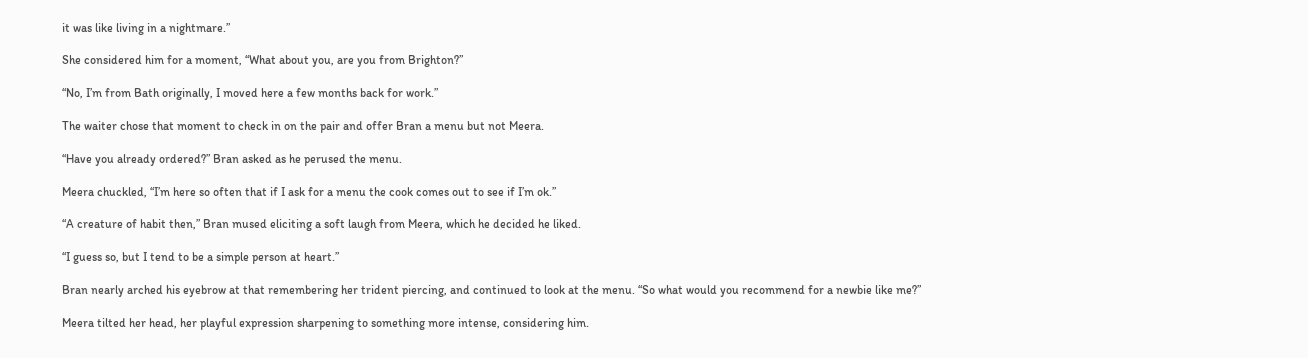it was like living in a nightmare.”

She considered him for a moment, “What about you, are you from Brighton?”

“No, I’m from Bath originally, I moved here a few months back for work.”

The waiter chose that moment to check in on the pair and offer Bran a menu but not Meera.

“Have you already ordered?” Bran asked as he perused the menu.

Meera chuckled, “I’m here so often that if I ask for a menu the cook comes out to see if I’m ok.”

“A creature of habit then,” Bran mused eliciting a soft laugh from Meera, which he decided he liked.

“I guess so, but I tend to be a simple person at heart.”

Bran nearly arched his eyebrow at that remembering her trident piercing, and continued to look at the menu. “So what would you recommend for a newbie like me?”

Meera tilted her head, her playful expression sharpening to something more intense, considering him.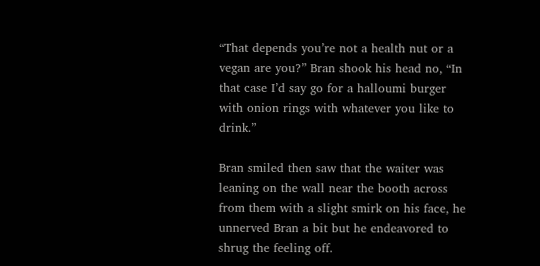“That depends you’re not a health nut or a vegan are you?” Bran shook his head no, “In that case I’d say go for a halloumi burger with onion rings with whatever you like to drink.”

Bran smiled then saw that the waiter was leaning on the wall near the booth across from them with a slight smirk on his face, he unnerved Bran a bit but he endeavored to shrug the feeling off.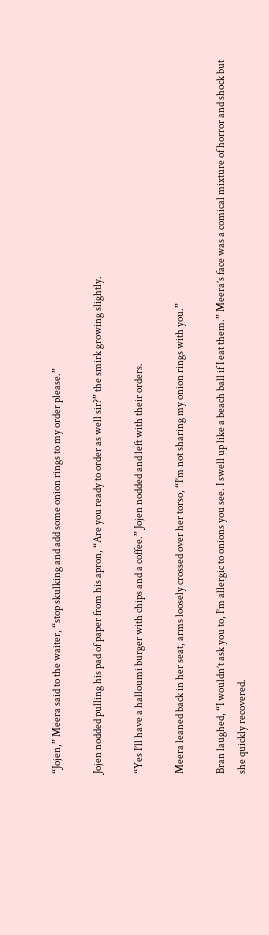“Jojen,” Meera said to the waiter, “stop skulking and add some onion rings to my order please.”

Jojen nodded pulling his pad of paper from his apron, “Are you ready to order as well sir?” the smirk growing slightly.

“Yes I’ll have a halloumi burger with chips and a coffee.” Jojen nodded and left with their orders.

Meera leaned back in her seat, arms loosely crossed over her torso, “I’m not sharing my onion rings with you.”

Bran laughed, “I wouldn’t ask you to, I’m allergic to onions you see. I swell up like a beach ball if I eat them.” Meera’s face was a comical mixture of horror and shock but she quickly recovered.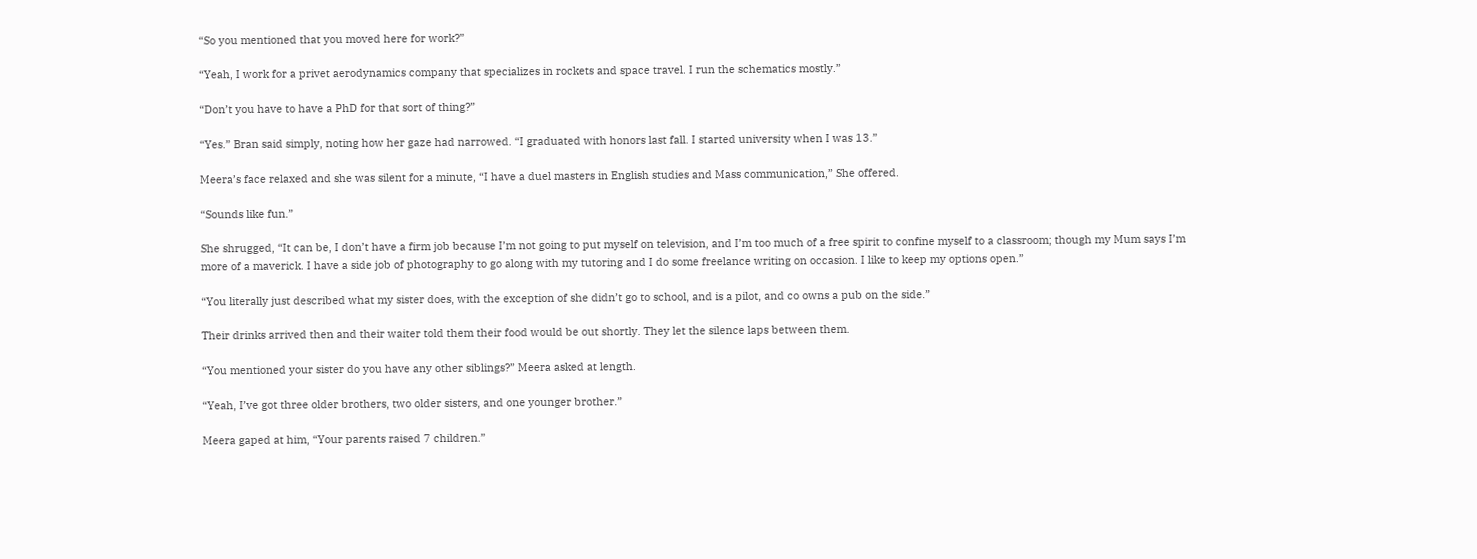“So you mentioned that you moved here for work?”

“Yeah, I work for a privet aerodynamics company that specializes in rockets and space travel. I run the schematics mostly.”

“Don’t you have to have a PhD for that sort of thing?”

“Yes.” Bran said simply, noting how her gaze had narrowed. “I graduated with honors last fall. I started university when I was 13.”

Meera’s face relaxed and she was silent for a minute, “I have a duel masters in English studies and Mass communication,” She offered.

“Sounds like fun.”

She shrugged, “It can be, I don’t have a firm job because I’m not going to put myself on television, and I’m too much of a free spirit to confine myself to a classroom; though my Mum says I’m more of a maverick. I have a side job of photography to go along with my tutoring and I do some freelance writing on occasion. I like to keep my options open.”

“You literally just described what my sister does, with the exception of she didn’t go to school, and is a pilot, and co owns a pub on the side.”

Their drinks arrived then and their waiter told them their food would be out shortly. They let the silence laps between them.

“You mentioned your sister do you have any other siblings?” Meera asked at length.

“Yeah, I’ve got three older brothers, two older sisters, and one younger brother.”

Meera gaped at him, “Your parents raised 7 children.”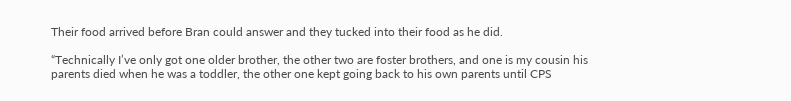Their food arrived before Bran could answer and they tucked into their food as he did.

“Technically I’ve only got one older brother, the other two are foster brothers, and one is my cousin his parents died when he was a toddler, the other one kept going back to his own parents until CPS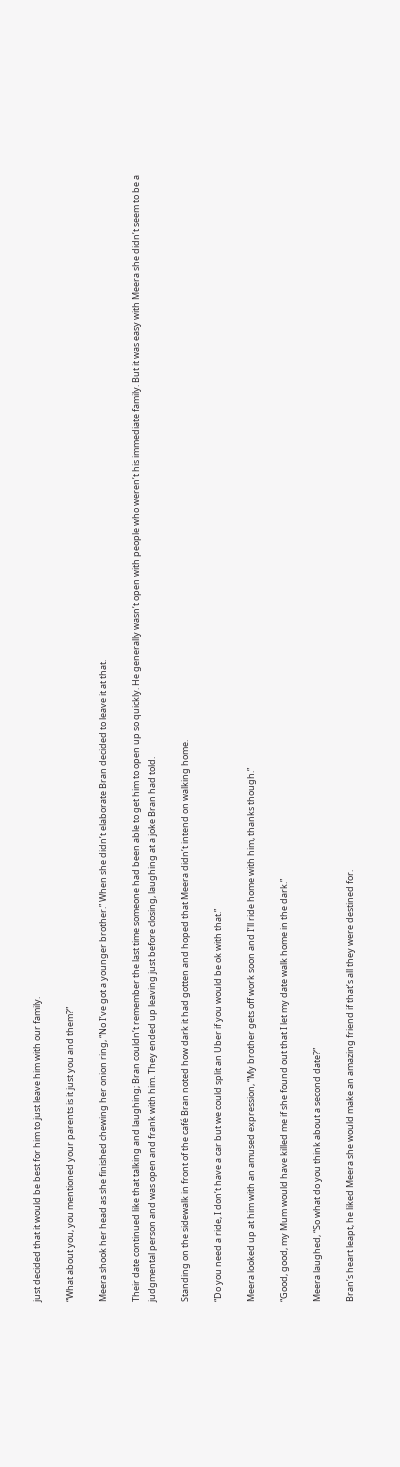just decided that it would be best for him to just leave him with our family.

“What about you, you mentioned your parents is it just you and them?”

Meera shook her head as she finished chewing her onion ring, “No I’ve got a younger brother.” When she didn’t elaborate Bran decided to leave it at that.

Their date continued like that talking and laughing; Bran couldn’t remember the last time someone had been able to get him to open up so quickly. He generally wasn’t open with people who weren’t his immediate family. But it was easy with Meera she didn’t seem to be a judgmental person and was open and frank with him. They ended up leaving just before closing, laughing at a joke Bran had told.

Standing on the sidewalk in front of the café Bran noted how dark it had gotten and hoped that Meera didn’t intend on walking home.

“Do you need a ride, I don’t have a car but we could split an Uber if you would be ok with that.”

Meera looked up at him with an amused expression, “My brother gets off work soon and I’ll ride home with him, thanks though.”

“Good, good, my Mum would have killed me if she found out that I let my date walk home in the dark.”

Meera laughed, “So what do you think about a second date?”

Bran’s heart leapt, he liked Meera she would make an amazing friend if that’s all they were destined for.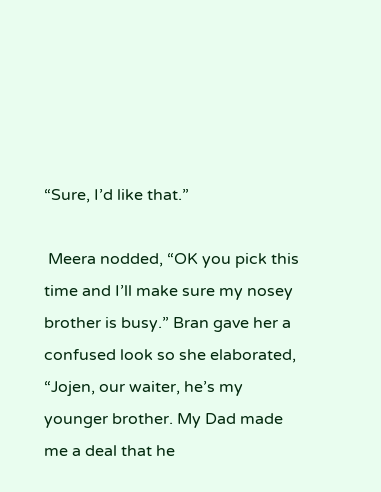“Sure, I’d like that.”

 Meera nodded, “OK you pick this time and I’ll make sure my nosey brother is busy.” Bran gave her a confused look so she elaborated, “Jojen, our waiter, he’s my younger brother. My Dad made me a deal that he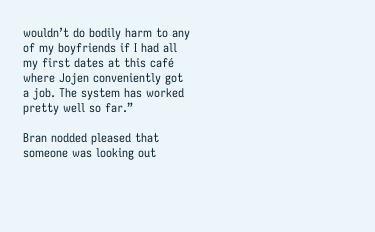wouldn’t do bodily harm to any of my boyfriends if I had all my first dates at this café where Jojen conveniently got a job. The system has worked pretty well so far.”

Bran nodded pleased that someone was looking out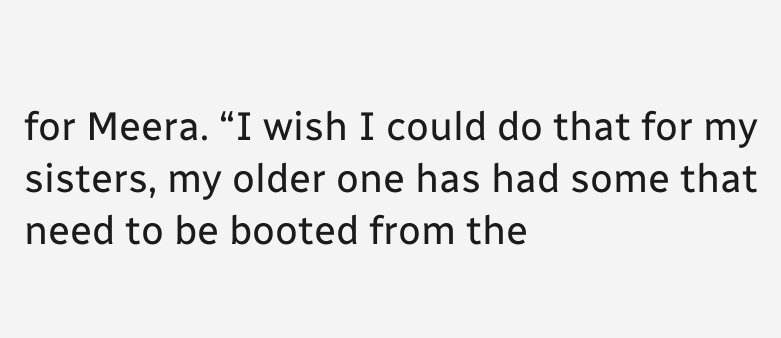for Meera. “I wish I could do that for my sisters, my older one has had some that need to be booted from the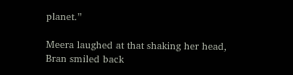planet.”

Meera laughed at that shaking her head, Bran smiled back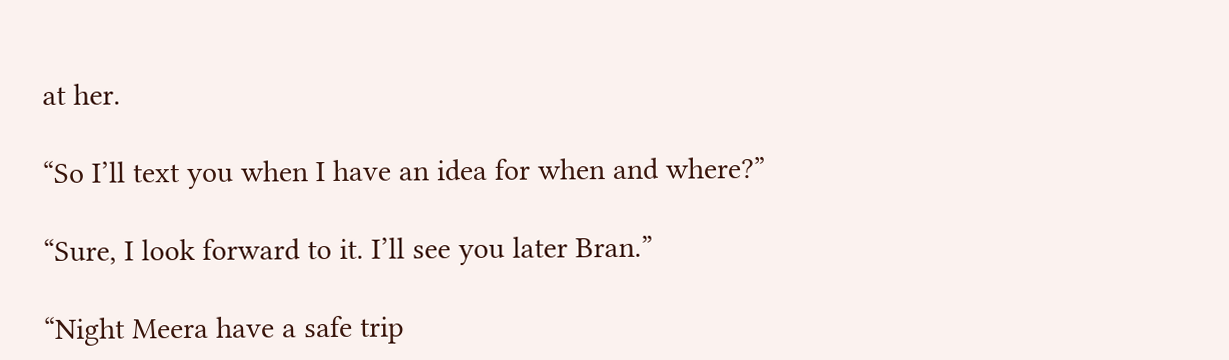at her.

“So I’ll text you when I have an idea for when and where?”

“Sure, I look forward to it. I’ll see you later Bran.”

“Night Meera have a safe trip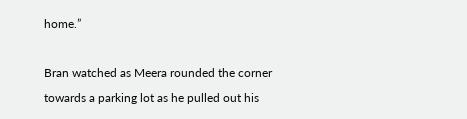home.”

Bran watched as Meera rounded the corner towards a parking lot as he pulled out his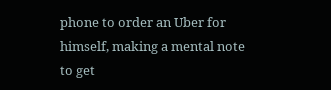phone to order an Uber for himself, making a mental note to get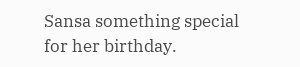Sansa something special for her birthday.